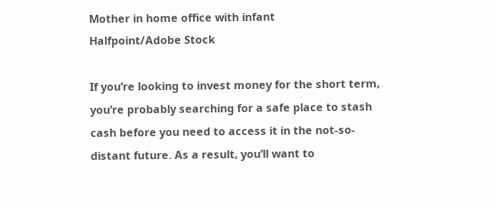Mother in home office with infant
Halfpoint/Adobe Stock

If you’re looking to invest money for the short term, you’re probably searching for a safe place to stash cash before you need to access it in the not-so-distant future. As a result, you’ll want to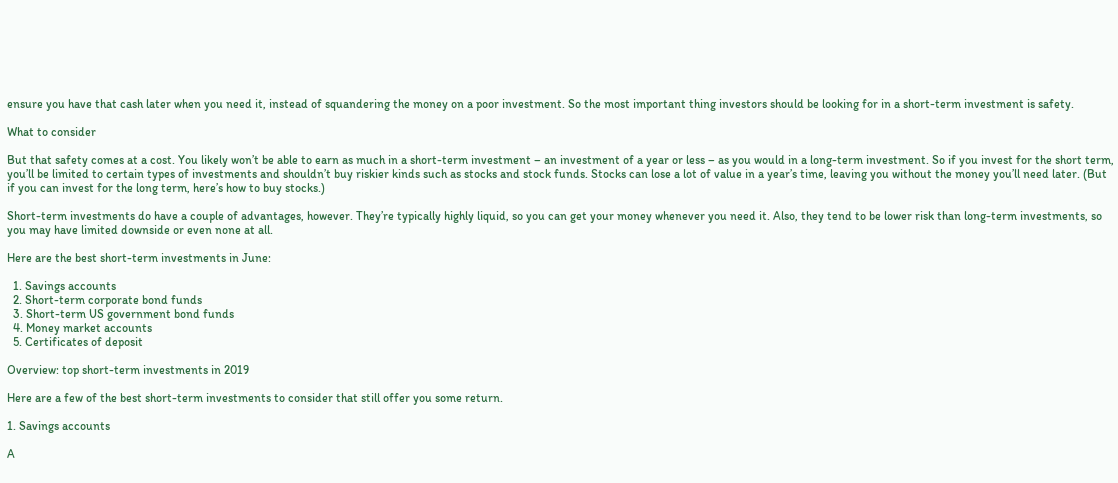ensure you have that cash later when you need it, instead of squandering the money on a poor investment. So the most important thing investors should be looking for in a short-term investment is safety.

What to consider

But that safety comes at a cost. You likely won’t be able to earn as much in a short-term investment – an investment of a year or less – as you would in a long-term investment. So if you invest for the short term, you’ll be limited to certain types of investments and shouldn’t buy riskier kinds such as stocks and stock funds. Stocks can lose a lot of value in a year’s time, leaving you without the money you’ll need later. (But if you can invest for the long term, here’s how to buy stocks.)

Short-term investments do have a couple of advantages, however. They’re typically highly liquid, so you can get your money whenever you need it. Also, they tend to be lower risk than long-term investments, so you may have limited downside or even none at all.

Here are the best short-term investments in June:

  1. Savings accounts
  2. Short-term corporate bond funds
  3. Short-term US government bond funds
  4. Money market accounts
  5. Certificates of deposit

Overview: top short-term investments in 2019

Here are a few of the best short-term investments to consider that still offer you some return.

1. Savings accounts

A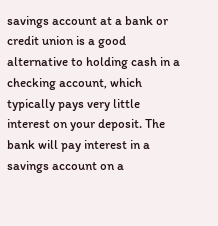savings account at a bank or credit union is a good alternative to holding cash in a checking account, which typically pays very little interest on your deposit. The bank will pay interest in a savings account on a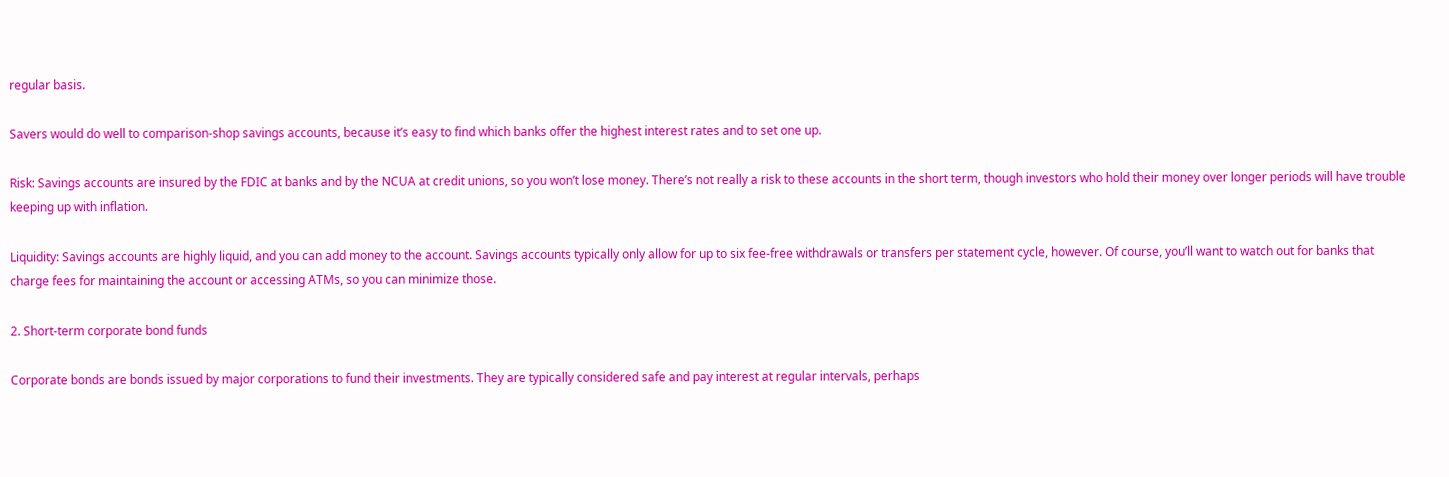regular basis.

Savers would do well to comparison-shop savings accounts, because it’s easy to find which banks offer the highest interest rates and to set one up.

Risk: Savings accounts are insured by the FDIC at banks and by the NCUA at credit unions, so you won’t lose money. There’s not really a risk to these accounts in the short term, though investors who hold their money over longer periods will have trouble keeping up with inflation.

Liquidity: Savings accounts are highly liquid, and you can add money to the account. Savings accounts typically only allow for up to six fee-free withdrawals or transfers per statement cycle, however. Of course, you’ll want to watch out for banks that charge fees for maintaining the account or accessing ATMs, so you can minimize those.

2. Short-term corporate bond funds

Corporate bonds are bonds issued by major corporations to fund their investments. They are typically considered safe and pay interest at regular intervals, perhaps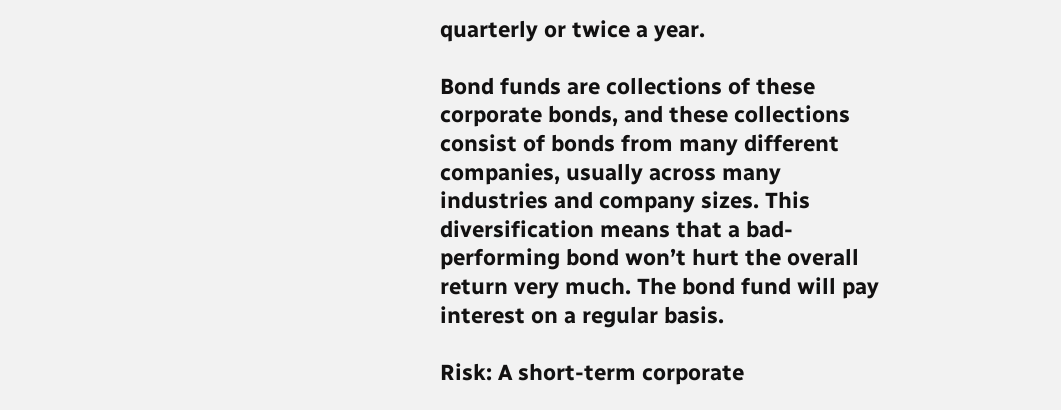quarterly or twice a year.

Bond funds are collections of these corporate bonds, and these collections consist of bonds from many different companies, usually across many industries and company sizes. This diversification means that a bad-performing bond won’t hurt the overall return very much. The bond fund will pay interest on a regular basis.

Risk: A short-term corporate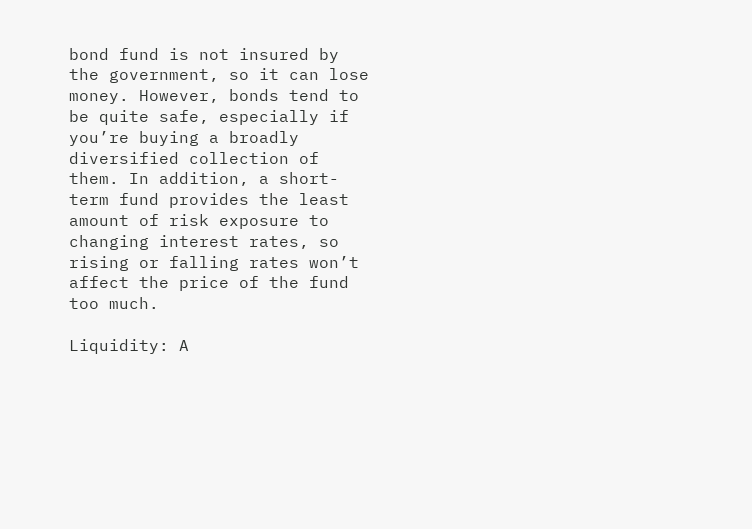bond fund is not insured by the government, so it can lose money. However, bonds tend to be quite safe, especially if you’re buying a broadly diversified collection of them. In addition, a short-term fund provides the least amount of risk exposure to changing interest rates, so rising or falling rates won’t affect the price of the fund too much.

Liquidity: A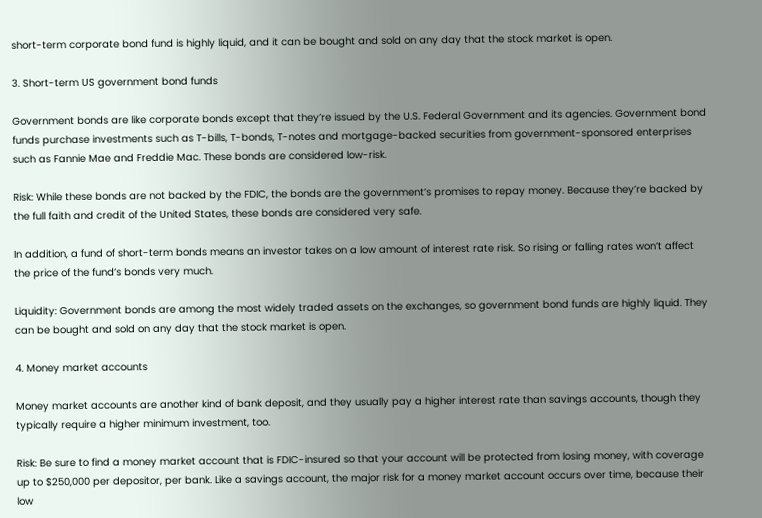short-term corporate bond fund is highly liquid, and it can be bought and sold on any day that the stock market is open.

3. Short-term US government bond funds

Government bonds are like corporate bonds except that they’re issued by the U.S. Federal Government and its agencies. Government bond funds purchase investments such as T-bills, T-bonds, T-notes and mortgage-backed securities from government-sponsored enterprises such as Fannie Mae and Freddie Mac. These bonds are considered low-risk.

Risk: While these bonds are not backed by the FDIC, the bonds are the government’s promises to repay money. Because they’re backed by the full faith and credit of the United States, these bonds are considered very safe.

In addition, a fund of short-term bonds means an investor takes on a low amount of interest rate risk. So rising or falling rates won’t affect the price of the fund’s bonds very much.

Liquidity: Government bonds are among the most widely traded assets on the exchanges, so government bond funds are highly liquid. They can be bought and sold on any day that the stock market is open.

4. Money market accounts

Money market accounts are another kind of bank deposit, and they usually pay a higher interest rate than savings accounts, though they typically require a higher minimum investment, too.

Risk: Be sure to find a money market account that is FDIC-insured so that your account will be protected from losing money, with coverage up to $250,000 per depositor, per bank. Like a savings account, the major risk for a money market account occurs over time, because their low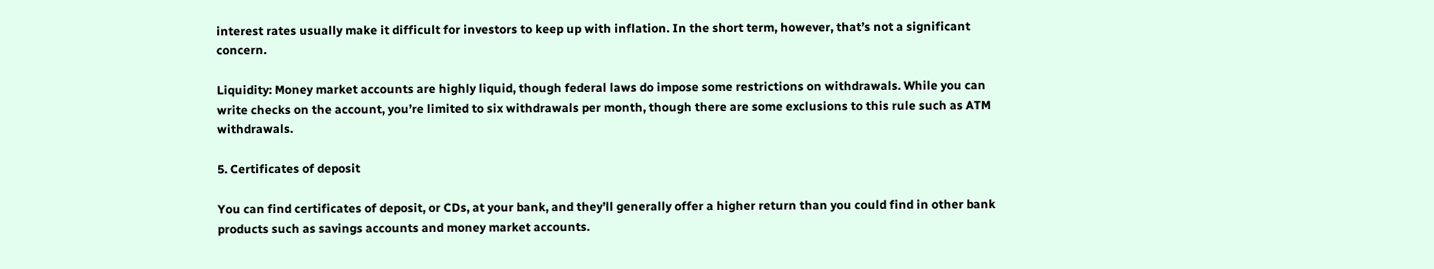interest rates usually make it difficult for investors to keep up with inflation. In the short term, however, that’s not a significant concern.

Liquidity: Money market accounts are highly liquid, though federal laws do impose some restrictions on withdrawals. While you can write checks on the account, you’re limited to six withdrawals per month, though there are some exclusions to this rule such as ATM withdrawals.

5. Certificates of deposit

You can find certificates of deposit, or CDs, at your bank, and they’ll generally offer a higher return than you could find in other bank products such as savings accounts and money market accounts.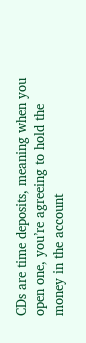CDs are time deposits, meaning when you open one, you’re agreeing to hold the money in the account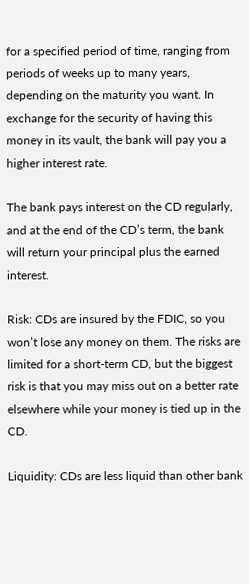for a specified period of time, ranging from periods of weeks up to many years, depending on the maturity you want. In exchange for the security of having this money in its vault, the bank will pay you a higher interest rate.

The bank pays interest on the CD regularly, and at the end of the CD’s term, the bank will return your principal plus the earned interest.

Risk: CDs are insured by the FDIC, so you won’t lose any money on them. The risks are limited for a short-term CD, but the biggest risk is that you may miss out on a better rate elsewhere while your money is tied up in the CD.

Liquidity: CDs are less liquid than other bank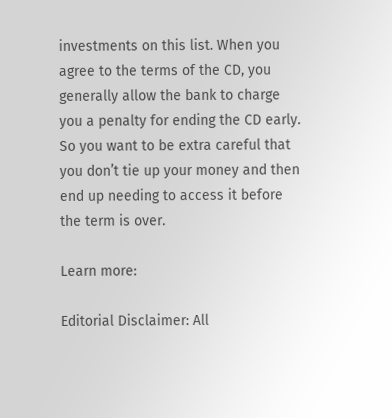investments on this list. When you agree to the terms of the CD, you generally allow the bank to charge you a penalty for ending the CD early. So you want to be extra careful that you don’t tie up your money and then end up needing to access it before the term is over.

Learn more:

Editorial Disclaimer: All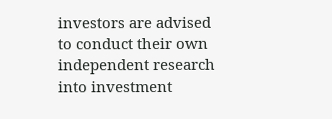investors are advised to conduct their own independent research into investment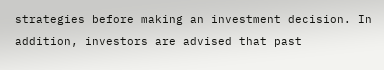strategies before making an investment decision. In addition, investors are advised that past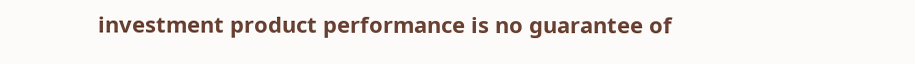investment product performance is no guarantee of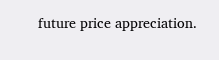future price appreciation.